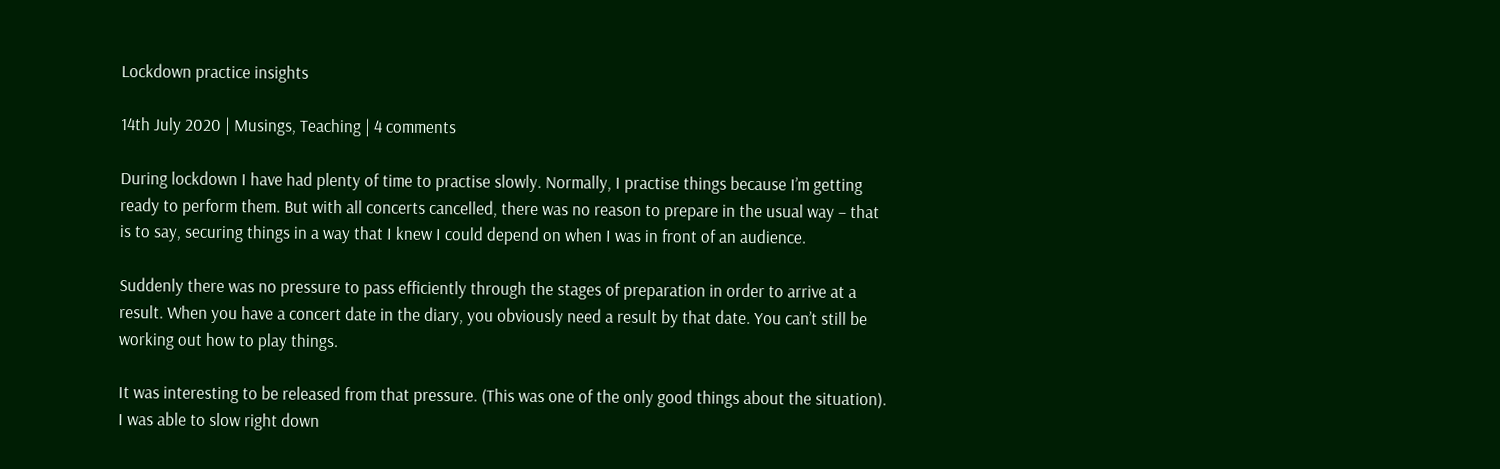Lockdown practice insights

14th July 2020 | Musings, Teaching | 4 comments

During lockdown I have had plenty of time to practise slowly. Normally, I practise things because I’m getting ready to perform them. But with all concerts cancelled, there was no reason to prepare in the usual way – that is to say, securing things in a way that I knew I could depend on when I was in front of an audience.

Suddenly there was no pressure to pass efficiently through the stages of preparation in order to arrive at a result. When you have a concert date in the diary, you obviously need a result by that date. You can’t still be working out how to play things.

It was interesting to be released from that pressure. (This was one of the only good things about the situation). I was able to slow right down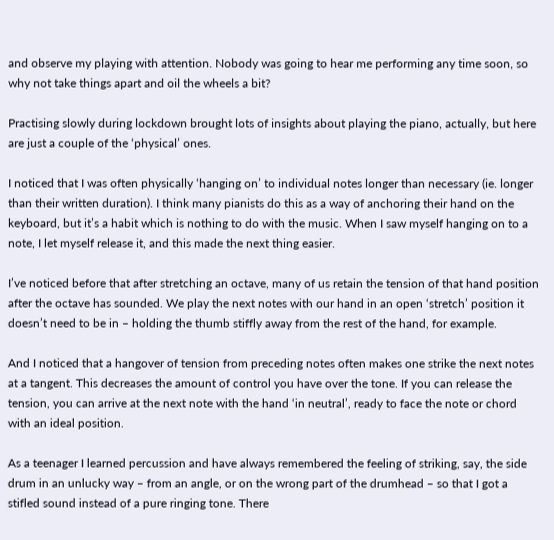and observe my playing with attention. Nobody was going to hear me performing any time soon, so why not take things apart and oil the wheels a bit?

Practising slowly during lockdown brought lots of insights about playing the piano, actually, but here are just a couple of the ‘physical’ ones.

I noticed that I was often physically ‘hanging on’ to individual notes longer than necessary (ie. longer than their written duration). I think many pianists do this as a way of anchoring their hand on the keyboard, but it’s a habit which is nothing to do with the music. When I saw myself hanging on to a note, I let myself release it, and this made the next thing easier.

I’ve noticed before that after stretching an octave, many of us retain the tension of that hand position after the octave has sounded. We play the next notes with our hand in an open ‘stretch’ position it doesn’t need to be in – holding the thumb stiffly away from the rest of the hand, for example.

And I noticed that a hangover of tension from preceding notes often makes one strike the next notes at a tangent. This decreases the amount of control you have over the tone. If you can release the tension, you can arrive at the next note with the hand ‘in neutral’, ready to face the note or chord with an ideal position.

As a teenager I learned percussion and have always remembered the feeling of striking, say, the side drum in an unlucky way – from an angle, or on the wrong part of the drumhead – so that I got a stifled sound instead of a pure ringing tone. There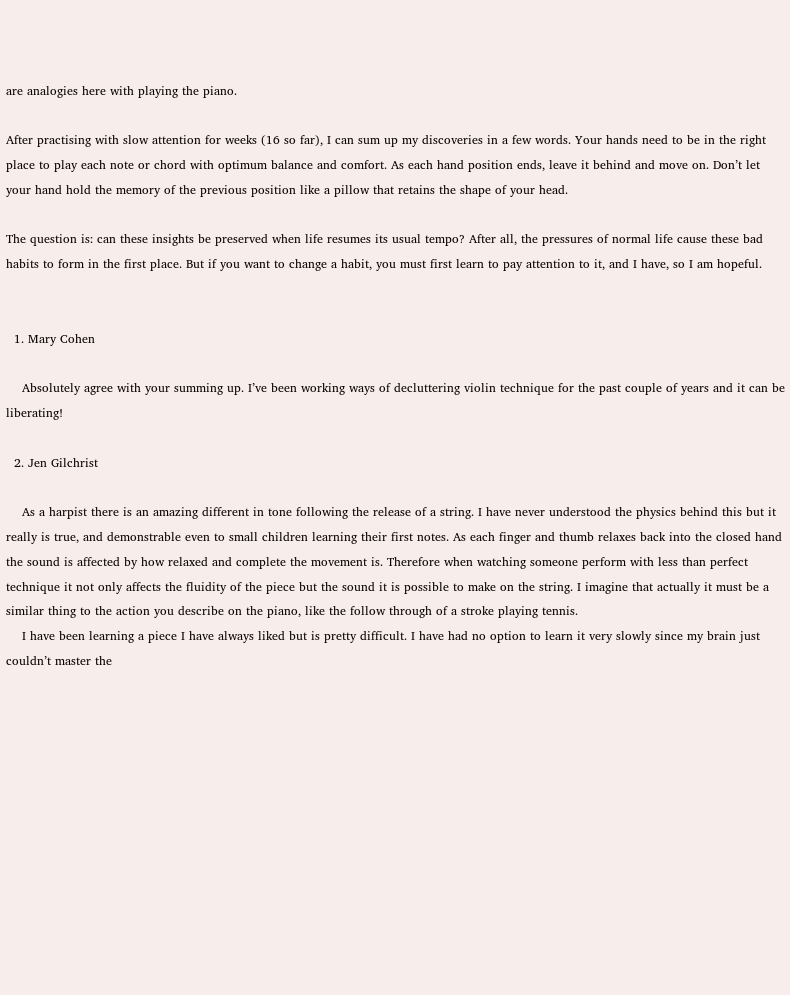are analogies here with playing the piano.

After practising with slow attention for weeks (16 so far), I can sum up my discoveries in a few words. Your hands need to be in the right place to play each note or chord with optimum balance and comfort. As each hand position ends, leave it behind and move on. Don’t let your hand hold the memory of the previous position like a pillow that retains the shape of your head.

The question is: can these insights be preserved when life resumes its usual tempo? After all, the pressures of normal life cause these bad habits to form in the first place. But if you want to change a habit, you must first learn to pay attention to it, and I have, so I am hopeful.


  1. Mary Cohen

    Absolutely agree with your summing up. I’ve been working ways of decluttering violin technique for the past couple of years and it can be liberating!

  2. Jen Gilchrist

    As a harpist there is an amazing different in tone following the release of a string. I have never understood the physics behind this but it really is true, and demonstrable even to small children learning their first notes. As each finger and thumb relaxes back into the closed hand the sound is affected by how relaxed and complete the movement is. Therefore when watching someone perform with less than perfect technique it not only affects the fluidity of the piece but the sound it is possible to make on the string. I imagine that actually it must be a similar thing to the action you describe on the piano, like the follow through of a stroke playing tennis.
    I have been learning a piece I have always liked but is pretty difficult. I have had no option to learn it very slowly since my brain just couldn’t master the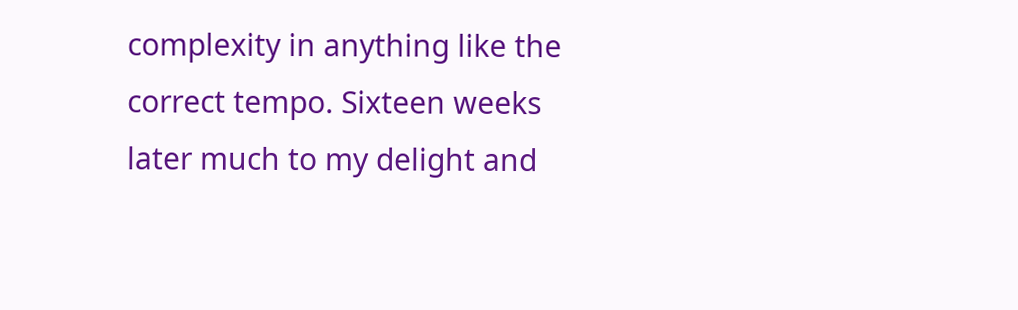complexity in anything like the correct tempo. Sixteen weeks later much to my delight and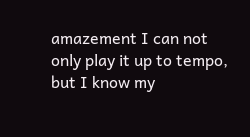amazement I can not only play it up to tempo, but I know my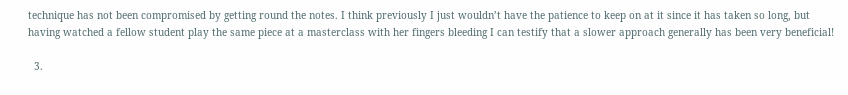technique has not been compromised by getting round the notes. I think previously I just wouldn’t have the patience to keep on at it since it has taken so long, but having watched a fellow student play the same piece at a masterclass with her fingers bleeding I can testify that a slower approach generally has been very beneficial!

  3.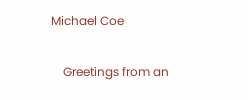Michael Coe

    Greetings from an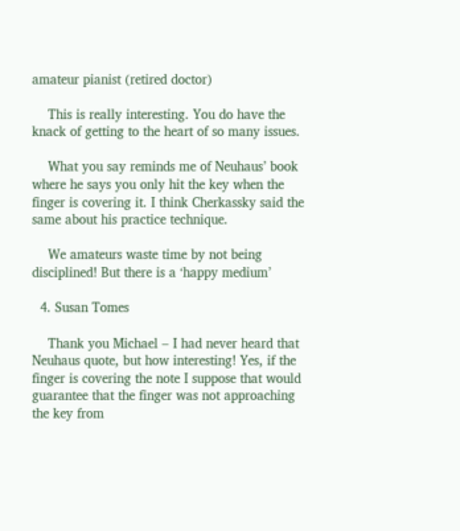amateur pianist (retired doctor)

    This is really interesting. You do have the knack of getting to the heart of so many issues.

    What you say reminds me of Neuhaus’ book where he says you only hit the key when the finger is covering it. I think Cherkassky said the same about his practice technique.

    We amateurs waste time by not being disciplined! But there is a ‘happy medium’

  4. Susan Tomes

    Thank you Michael – I had never heard that Neuhaus quote, but how interesting! Yes, if the finger is covering the note I suppose that would guarantee that the finger was not approaching the key from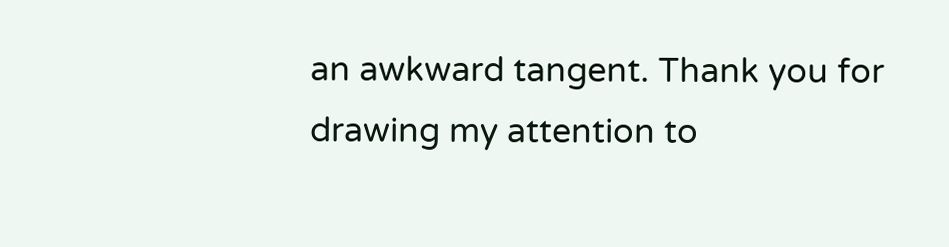an awkward tangent. Thank you for drawing my attention to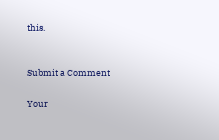this.


Submit a Comment

Your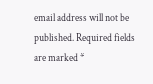email address will not be published. Required fields are marked *